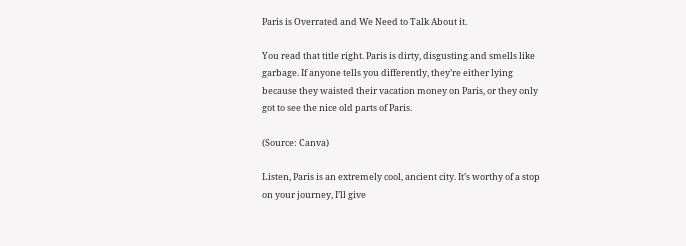Paris is Overrated and We Need to Talk About it.

You read that title right. Paris is dirty, disgusting and smells like garbage. If anyone tells you differently, they’re either lying because they waisted their vacation money on Paris, or they only got to see the nice old parts of Paris.

(Source: Canva)

Listen, Paris is an extremely cool, ancient city. It’s worthy of a stop on your journey, I’ll give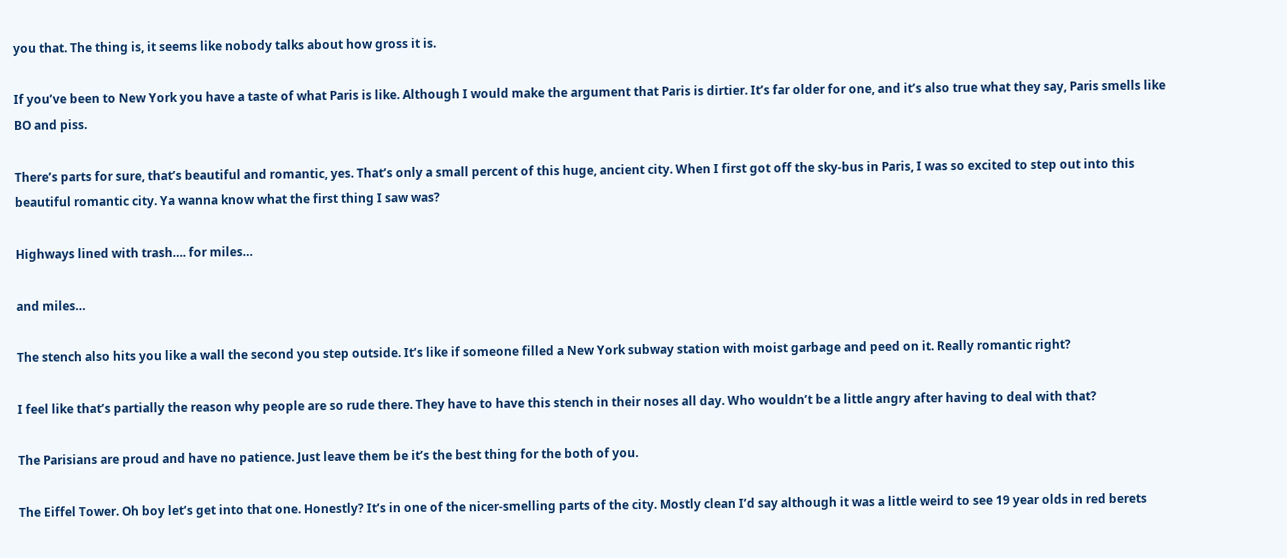you that. The thing is, it seems like nobody talks about how gross it is.

If you’ve been to New York you have a taste of what Paris is like. Although I would make the argument that Paris is dirtier. It’s far older for one, and it’s also true what they say, Paris smells like BO and piss.

There’s parts for sure, that’s beautiful and romantic, yes. That’s only a small percent of this huge, ancient city. When I first got off the sky-bus in Paris, I was so excited to step out into this beautiful romantic city. Ya wanna know what the first thing I saw was?

Highways lined with trash…. for miles…

and miles…

The stench also hits you like a wall the second you step outside. It’s like if someone filled a New York subway station with moist garbage and peed on it. Really romantic right?

I feel like that’s partially the reason why people are so rude there. They have to have this stench in their noses all day. Who wouldn’t be a little angry after having to deal with that?

The Parisians are proud and have no patience. Just leave them be it’s the best thing for the both of you.

The Eiffel Tower. Oh boy let’s get into that one. Honestly? It’s in one of the nicer-smelling parts of the city. Mostly clean I’d say although it was a little weird to see 19 year olds in red berets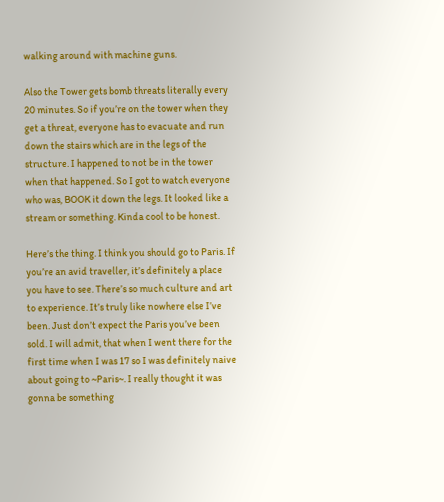walking around with machine guns.

Also the Tower gets bomb threats literally every 20 minutes. So if you’re on the tower when they get a threat, everyone has to evacuate and run down the stairs which are in the legs of the structure. I happened to not be in the tower when that happened. So I got to watch everyone who was, BOOK it down the legs. It looked like a stream or something. Kinda cool to be honest.

Here’s the thing. I think you should go to Paris. If you’re an avid traveller, it’s definitely a place you have to see. There’s so much culture and art to experience. It’s truly like nowhere else I’ve been. Just don’t expect the Paris you’ve been sold. I will admit, that when I went there for the first time when I was 17 so I was definitely naive about going to ~Paris~. I really thought it was gonna be something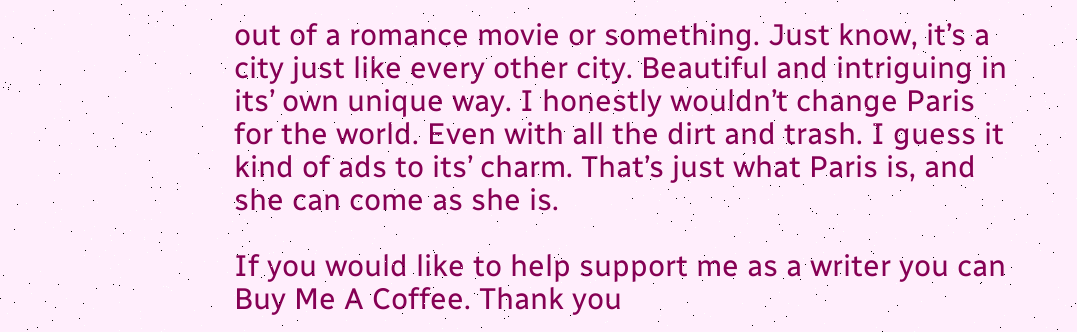out of a romance movie or something. Just know, it’s a city just like every other city. Beautiful and intriguing in its’ own unique way. I honestly wouldn’t change Paris for the world. Even with all the dirt and trash. I guess it kind of ads to its’ charm. That’s just what Paris is, and she can come as she is.

If you would like to help support me as a writer you can Buy Me A Coffee. Thank you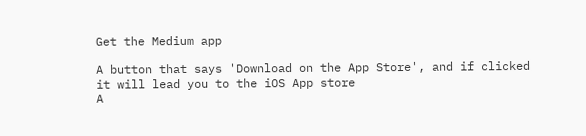Get the Medium app

A button that says 'Download on the App Store', and if clicked it will lead you to the iOS App store
A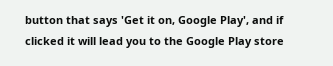button that says 'Get it on, Google Play', and if clicked it will lead you to the Google Play store